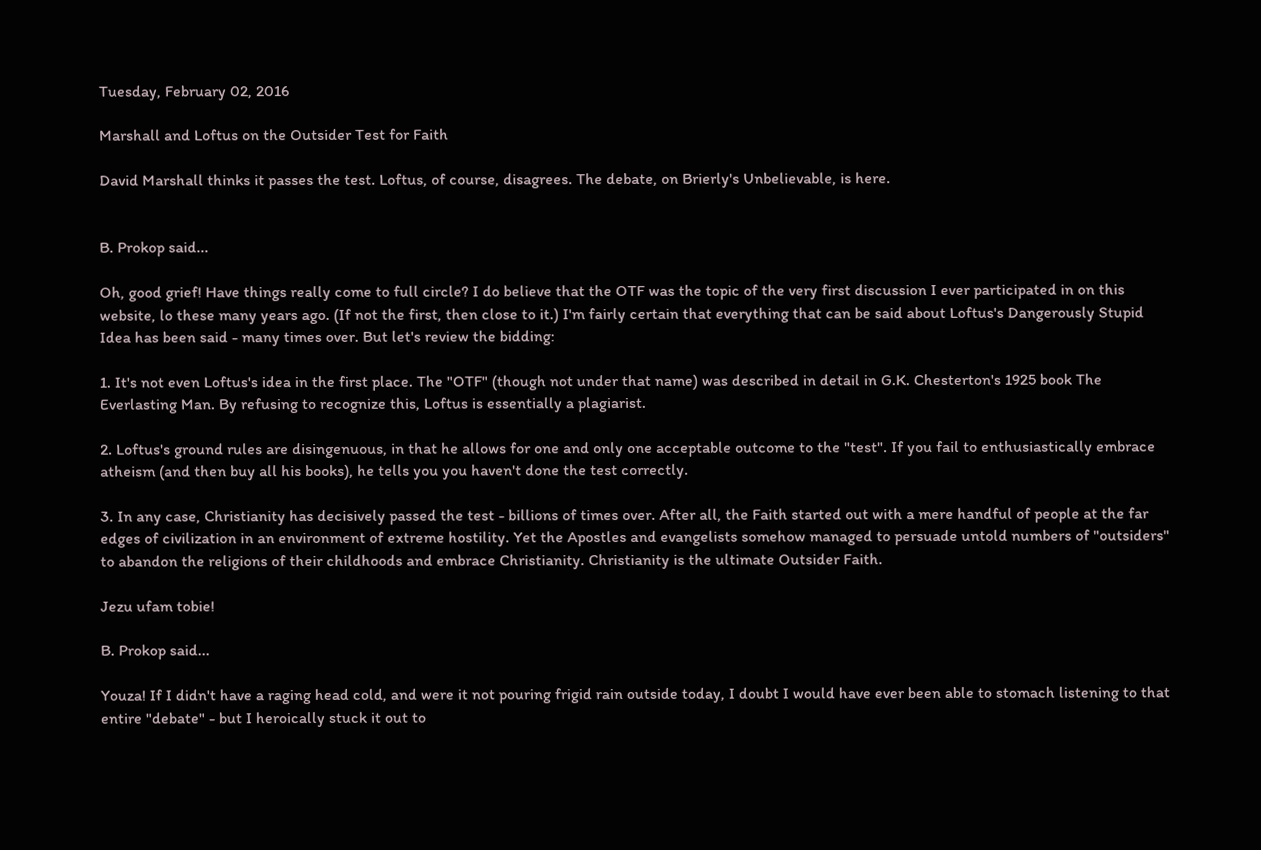Tuesday, February 02, 2016

Marshall and Loftus on the Outsider Test for Faith

David Marshall thinks it passes the test. Loftus, of course, disagrees. The debate, on Brierly's Unbelievable, is here.


B. Prokop said...

Oh, good grief! Have things really come to full circle? I do believe that the OTF was the topic of the very first discussion I ever participated in on this website, lo these many years ago. (If not the first, then close to it.) I'm fairly certain that everything that can be said about Loftus's Dangerously Stupid Idea has been said - many times over. But let's review the bidding:

1. It's not even Loftus's idea in the first place. The "OTF" (though not under that name) was described in detail in G.K. Chesterton's 1925 book The Everlasting Man. By refusing to recognize this, Loftus is essentially a plagiarist.

2. Loftus's ground rules are disingenuous, in that he allows for one and only one acceptable outcome to the "test". If you fail to enthusiastically embrace atheism (and then buy all his books), he tells you you haven't done the test correctly.

3. In any case, Christianity has decisively passed the test - billions of times over. After all, the Faith started out with a mere handful of people at the far edges of civilization in an environment of extreme hostility. Yet the Apostles and evangelists somehow managed to persuade untold numbers of "outsiders" to abandon the religions of their childhoods and embrace Christianity. Christianity is the ultimate Outsider Faith.

Jezu ufam tobie!

B. Prokop said...

Youza! If I didn't have a raging head cold, and were it not pouring frigid rain outside today, I doubt I would have ever been able to stomach listening to that entire "debate" - but I heroically stuck it out to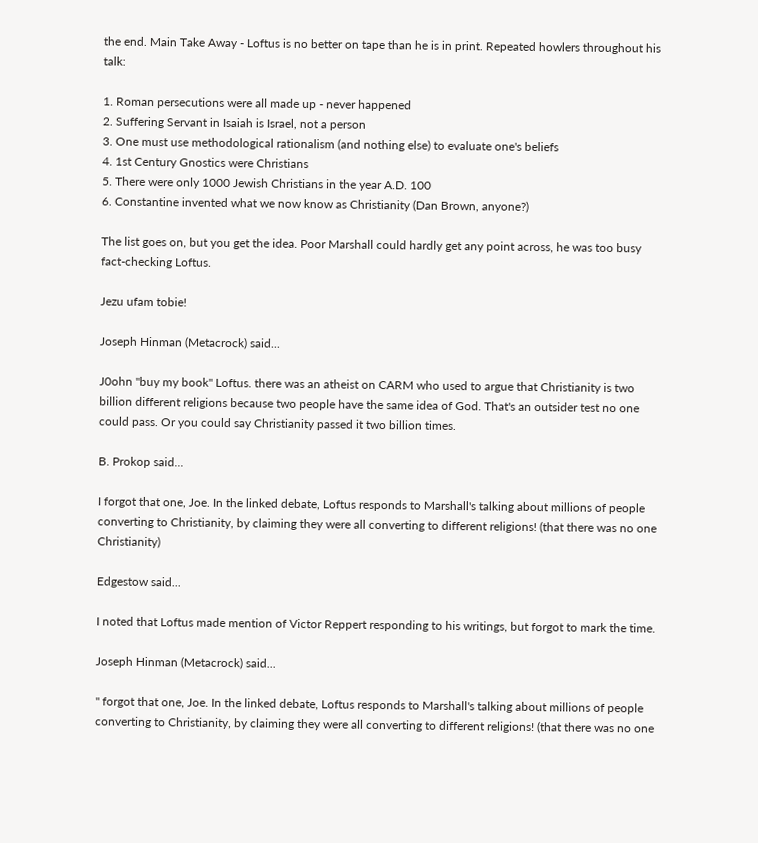the end. Main Take Away - Loftus is no better on tape than he is in print. Repeated howlers throughout his talk:

1. Roman persecutions were all made up - never happened
2. Suffering Servant in Isaiah is Israel, not a person
3. One must use methodological rationalism (and nothing else) to evaluate one's beliefs
4. 1st Century Gnostics were Christians
5. There were only 1000 Jewish Christians in the year A.D. 100
6. Constantine invented what we now know as Christianity (Dan Brown, anyone?)

The list goes on, but you get the idea. Poor Marshall could hardly get any point across, he was too busy fact-checking Loftus.

Jezu ufam tobie!

Joseph Hinman (Metacrock) said...

J0ohn "buy my book" Loftus. there was an atheist on CARM who used to argue that Christianity is two billion different religions because two people have the same idea of God. That's an outsider test no one could pass. Or you could say Christianity passed it two billion times.

B. Prokop said...

I forgot that one, Joe. In the linked debate, Loftus responds to Marshall's talking about millions of people converting to Christianity, by claiming they were all converting to different religions! (that there was no one Christianity)

Edgestow said...

I noted that Loftus made mention of Victor Reppert responding to his writings, but forgot to mark the time.

Joseph Hinman (Metacrock) said...

" forgot that one, Joe. In the linked debate, Loftus responds to Marshall's talking about millions of people converting to Christianity, by claiming they were all converting to different religions! (that there was no one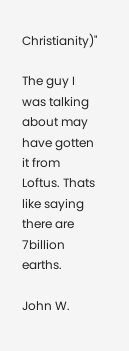Christianity)"

The guy I was talking about may have gotten it from Loftus. Thats like saying there are 7billion earths.

John W.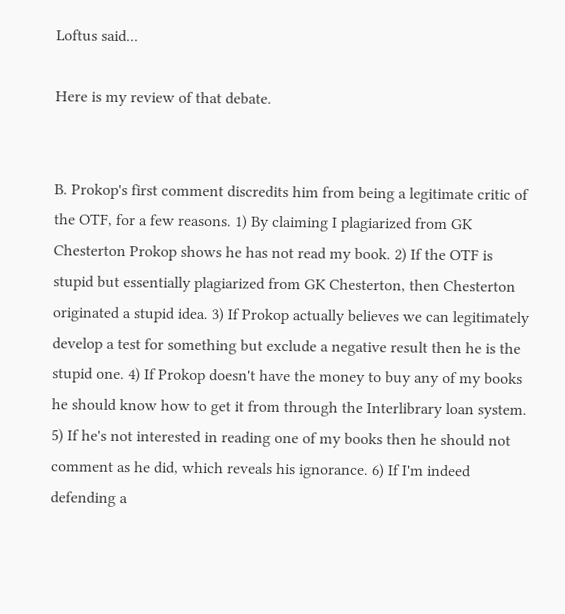Loftus said...

Here is my review of that debate.


B. Prokop's first comment discredits him from being a legitimate critic of the OTF, for a few reasons. 1) By claiming I plagiarized from GK Chesterton Prokop shows he has not read my book. 2) If the OTF is stupid but essentially plagiarized from GK Chesterton, then Chesterton originated a stupid idea. 3) If Prokop actually believes we can legitimately develop a test for something but exclude a negative result then he is the stupid one. 4) If Prokop doesn't have the money to buy any of my books he should know how to get it from through the Interlibrary loan system. 5) If he's not interested in reading one of my books then he should not comment as he did, which reveals his ignorance. 6) If I'm indeed defending a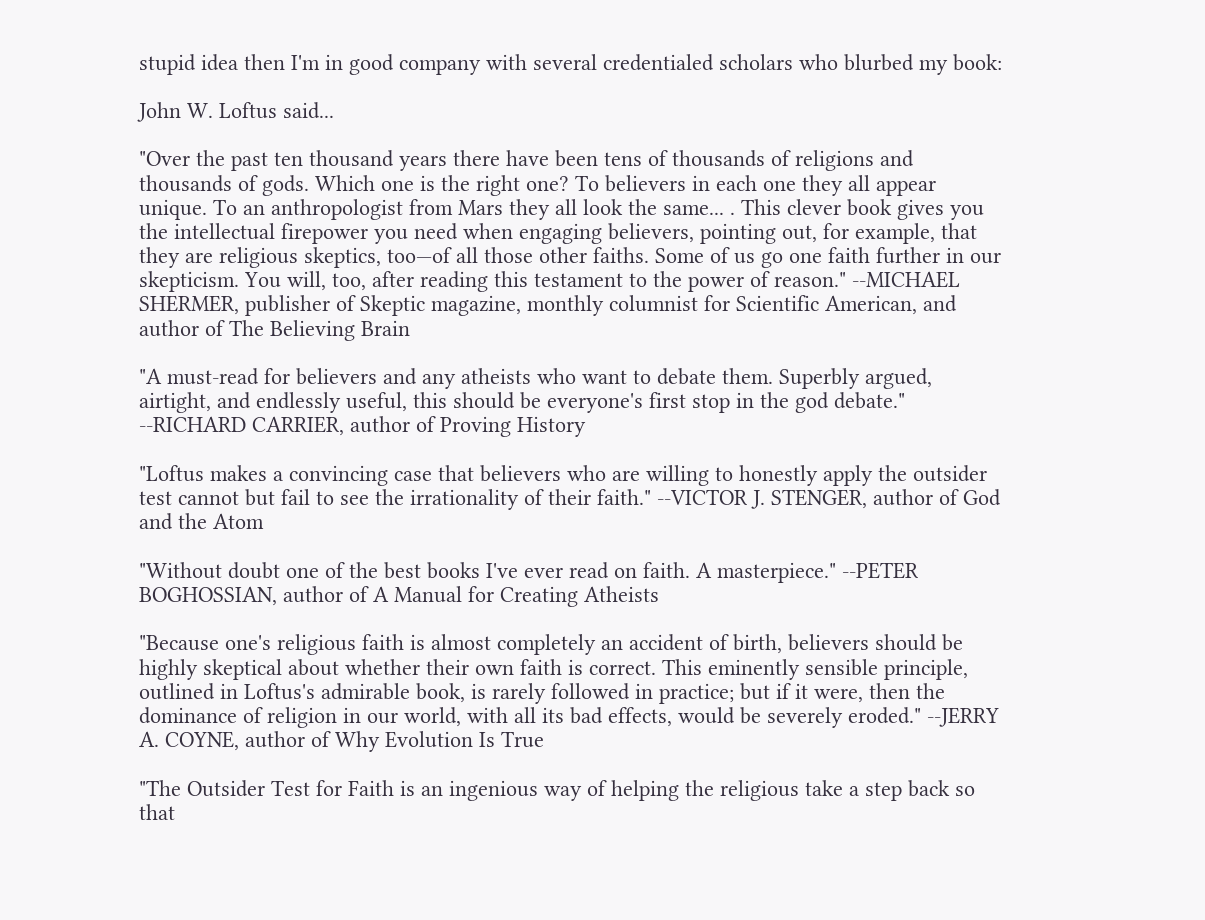stupid idea then I'm in good company with several credentialed scholars who blurbed my book:

John W. Loftus said...

"Over the past ten thousand years there have been tens of thousands of religions and thousands of gods. Which one is the right one? To believers in each one they all appear unique. To an anthropologist from Mars they all look the same... . This clever book gives you the intellectual firepower you need when engaging believers, pointing out, for example, that they are religious skeptics, too—of all those other faiths. Some of us go one faith further in our skepticism. You will, too, after reading this testament to the power of reason." --MICHAEL SHERMER, publisher of Skeptic magazine, monthly columnist for Scientific American, and author of The Believing Brain

"A must-read for believers and any atheists who want to debate them. Superbly argued, airtight, and endlessly useful, this should be everyone's first stop in the god debate." --RICHARD CARRIER, author of Proving History

"Loftus makes a convincing case that believers who are willing to honestly apply the outsider test cannot but fail to see the irrationality of their faith." --VICTOR J. STENGER, author of God and the Atom

"Without doubt one of the best books I've ever read on faith. A masterpiece." --PETER BOGHOSSIAN, author of A Manual for Creating Atheists

"Because one's religious faith is almost completely an accident of birth, believers should be highly skeptical about whether their own faith is correct. This eminently sensible principle, outlined in Loftus's admirable book, is rarely followed in practice; but if it were, then the dominance of religion in our world, with all its bad effects, would be severely eroded." --JERRY A. COYNE, author of Why Evolution Is True

"The Outsider Test for Faith is an ingenious way of helping the religious take a step back so that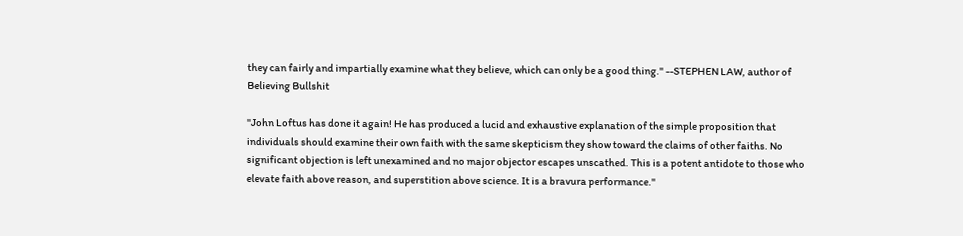they can fairly and impartially examine what they believe, which can only be a good thing." --STEPHEN LAW, author of Believing Bullshit

"John Loftus has done it again! He has produced a lucid and exhaustive explanation of the simple proposition that individuals should examine their own faith with the same skepticism they show toward the claims of other faiths. No significant objection is left unexamined and no major objector escapes unscathed. This is a potent antidote to those who elevate faith above reason, and superstition above science. It is a bravura performance."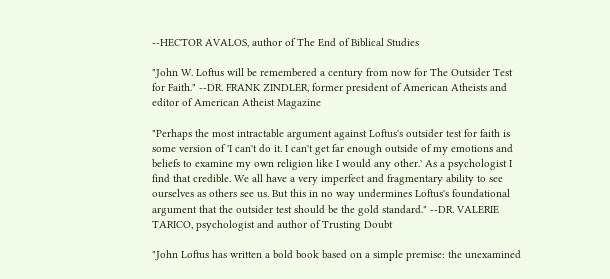--HECTOR AVALOS, author of The End of Biblical Studies

"John W. Loftus will be remembered a century from now for The Outsider Test for Faith." --DR. FRANK ZINDLER, former president of American Atheists and editor of American Atheist Magazine

"Perhaps the most intractable argument against Loftus's outsider test for faith is some version of 'I can't do it. I can't get far enough outside of my emotions and beliefs to examine my own religion like I would any other.' As a psychologist I find that credible. We all have a very imperfect and fragmentary ability to see ourselves as others see us. But this in no way undermines Loftus's foundational argument that the outsider test should be the gold standard." --DR. VALERIE TARICO, psychologist and author of Trusting Doubt

"John Loftus has written a bold book based on a simple premise: the unexamined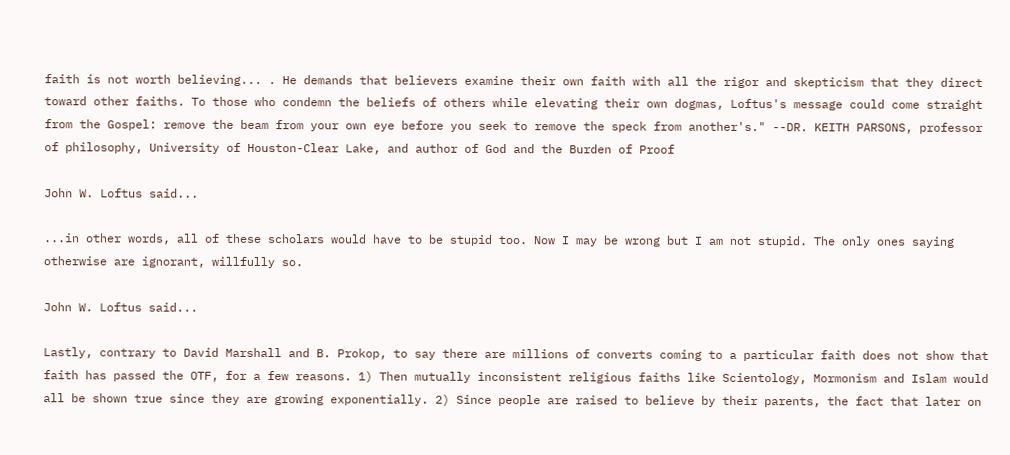faith is not worth believing... . He demands that believers examine their own faith with all the rigor and skepticism that they direct toward other faiths. To those who condemn the beliefs of others while elevating their own dogmas, Loftus's message could come straight from the Gospel: remove the beam from your own eye before you seek to remove the speck from another's." --DR. KEITH PARSONS, professor of philosophy, University of Houston-Clear Lake, and author of God and the Burden of Proof

John W. Loftus said...

...in other words, all of these scholars would have to be stupid too. Now I may be wrong but I am not stupid. The only ones saying otherwise are ignorant, willfully so.

John W. Loftus said...

Lastly, contrary to David Marshall and B. Prokop, to say there are millions of converts coming to a particular faith does not show that faith has passed the OTF, for a few reasons. 1) Then mutually inconsistent religious faiths like Scientology, Mormonism and Islam would all be shown true since they are growing exponentially. 2) Since people are raised to believe by their parents, the fact that later on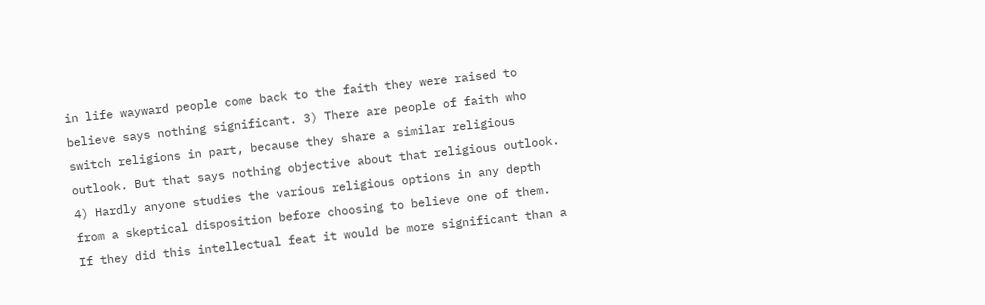in life wayward people come back to the faith they were raised to believe says nothing significant. 3) There are people of faith who switch religions in part, because they share a similar religious outlook. But that says nothing objective about that religious outlook. 4) Hardly anyone studies the various religious options in any depth from a skeptical disposition before choosing to believe one of them. If they did this intellectual feat it would be more significant than a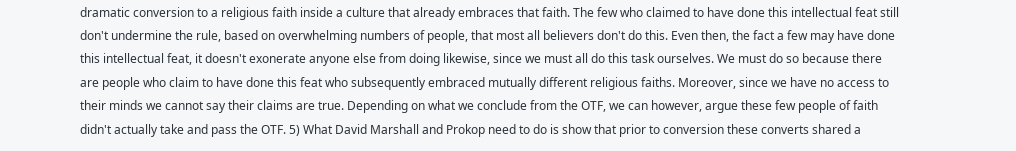dramatic conversion to a religious faith inside a culture that already embraces that faith. The few who claimed to have done this intellectual feat still don't undermine the rule, based on overwhelming numbers of people, that most all believers don't do this. Even then, the fact a few may have done this intellectual feat, it doesn't exonerate anyone else from doing likewise, since we must all do this task ourselves. We must do so because there are people who claim to have done this feat who subsequently embraced mutually different religious faiths. Moreover, since we have no access to their minds we cannot say their claims are true. Depending on what we conclude from the OTF, we can however, argue these few people of faith didn't actually take and pass the OTF. 5) What David Marshall and Prokop need to do is show that prior to conversion these converts shared a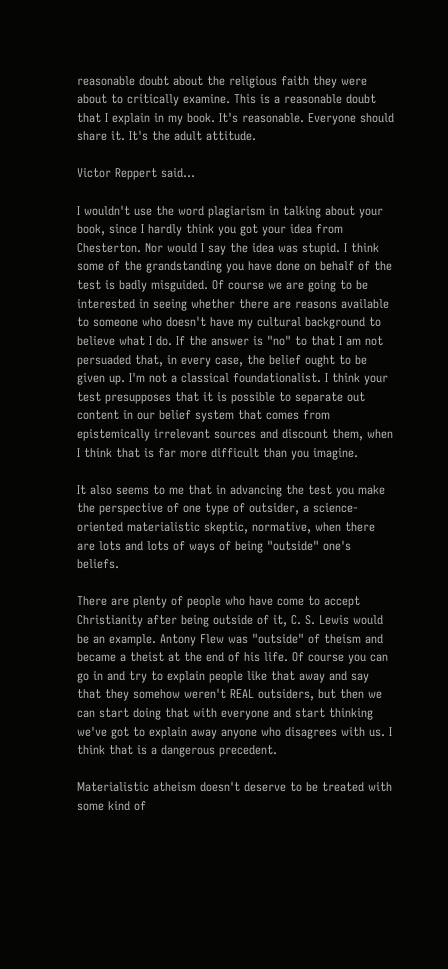reasonable doubt about the religious faith they were about to critically examine. This is a reasonable doubt that I explain in my book. It's reasonable. Everyone should share it. It's the adult attitude.

Victor Reppert said...

I wouldn't use the word plagiarism in talking about your book, since I hardly think you got your idea from Chesterton. Nor would I say the idea was stupid. I think some of the grandstanding you have done on behalf of the test is badly misguided. Of course we are going to be interested in seeing whether there are reasons available to someone who doesn't have my cultural background to believe what I do. If the answer is "no" to that I am not persuaded that, in every case, the belief ought to be given up. I'm not a classical foundationalist. I think your test presupposes that it is possible to separate out content in our belief system that comes from epistemically irrelevant sources and discount them, when I think that is far more difficult than you imagine.

It also seems to me that in advancing the test you make the perspective of one type of outsider, a science-oriented materialistic skeptic, normative, when there are lots and lots of ways of being "outside" one's beliefs.

There are plenty of people who have come to accept Christianity after being outside of it, C. S. Lewis would be an example. Antony Flew was "outside" of theism and became a theist at the end of his life. Of course you can go in and try to explain people like that away and say that they somehow weren't REAL outsiders, but then we can start doing that with everyone and start thinking we've got to explain away anyone who disagrees with us. I think that is a dangerous precedent.

Materialistic atheism doesn't deserve to be treated with some kind of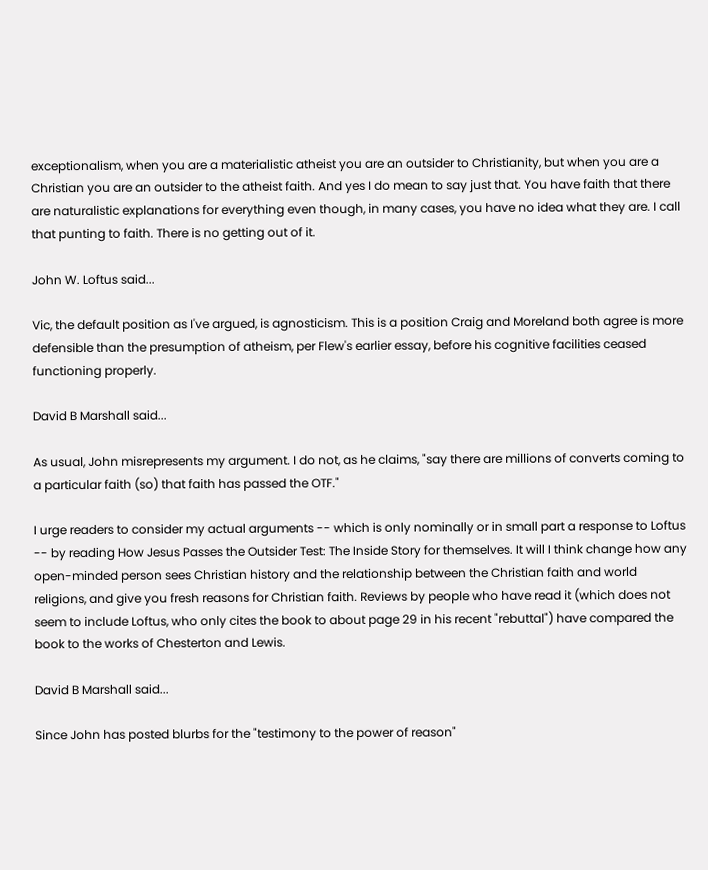exceptionalism, when you are a materialistic atheist you are an outsider to Christianity, but when you are a Christian you are an outsider to the atheist faith. And yes I do mean to say just that. You have faith that there are naturalistic explanations for everything even though, in many cases, you have no idea what they are. I call that punting to faith. There is no getting out of it.

John W. Loftus said...

Vic, the default position as I've argued, is agnosticism. This is a position Craig and Moreland both agree is more defensible than the presumption of atheism, per Flew's earlier essay, before his cognitive facilities ceased functioning properly.

David B Marshall said...

As usual, John misrepresents my argument. I do not, as he claims, "say there are millions of converts coming to a particular faith (so) that faith has passed the OTF."

I urge readers to consider my actual arguments -- which is only nominally or in small part a response to Loftus -- by reading How Jesus Passes the Outsider Test: The Inside Story for themselves. It will I think change how any open-minded person sees Christian history and the relationship between the Christian faith and world religions, and give you fresh reasons for Christian faith. Reviews by people who have read it (which does not seem to include Loftus, who only cites the book to about page 29 in his recent "rebuttal") have compared the book to the works of Chesterton and Lewis.

David B Marshall said...

Since John has posted blurbs for the "testimony to the power of reason"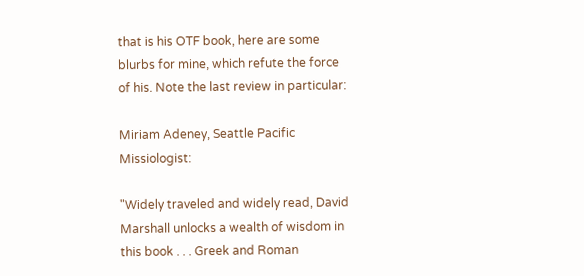that is his OTF book, here are some blurbs for mine, which refute the force of his. Note the last review in particular:

Miriam Adeney, Seattle Pacific Missiologist:

"Widely traveled and widely read, David Marshall unlocks a wealth of wisdom in this book . . . Greek and Roman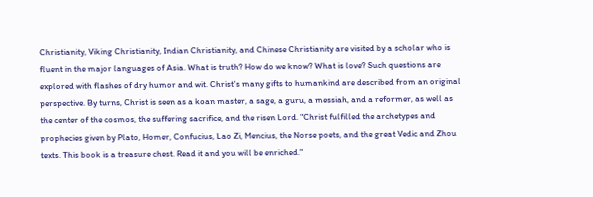Christianity, Viking Christianity, Indian Christianity, and Chinese Christianity are visited by a scholar who is fluent in the major languages of Asia. What is truth? How do we know? What is love? Such questions are explored with flashes of dry humor and wit. Christ's many gifts to humankind are described from an original perspective. By turns, Christ is seen as a koan master, a sage, a guru, a messiah, and a reformer, as well as the center of the cosmos, the suffering sacrifice, and the risen Lord. "Christ fulfilled the archetypes and prophecies given by Plato, Homer, Confucius, Lao Zi, Mencius, the Norse poets, and the great Vedic and Zhou texts. This book is a treasure chest. Read it and you will be enriched."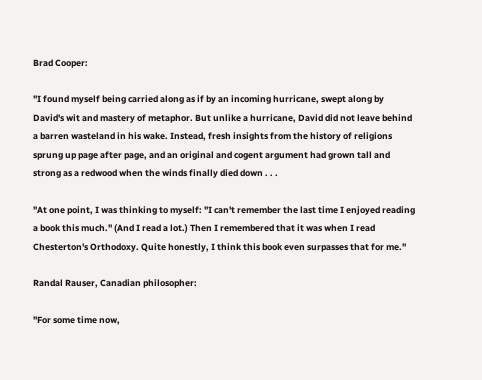Brad Cooper:

"I found myself being carried along as if by an incoming hurricane, swept along by David's wit and mastery of metaphor. But unlike a hurricane, David did not leave behind a barren wasteland in his wake. Instead, fresh insights from the history of religions sprung up page after page, and an original and cogent argument had grown tall and strong as a redwood when the winds finally died down . . .

"At one point, I was thinking to myself: "I can't remember the last time I enjoyed reading a book this much." (And I read a lot.) Then I remembered that it was when I read Chesterton's Orthodoxy. Quite honestly, I think this book even surpasses that for me."

Randal Rauser, Canadian philosopher:

"For some time now,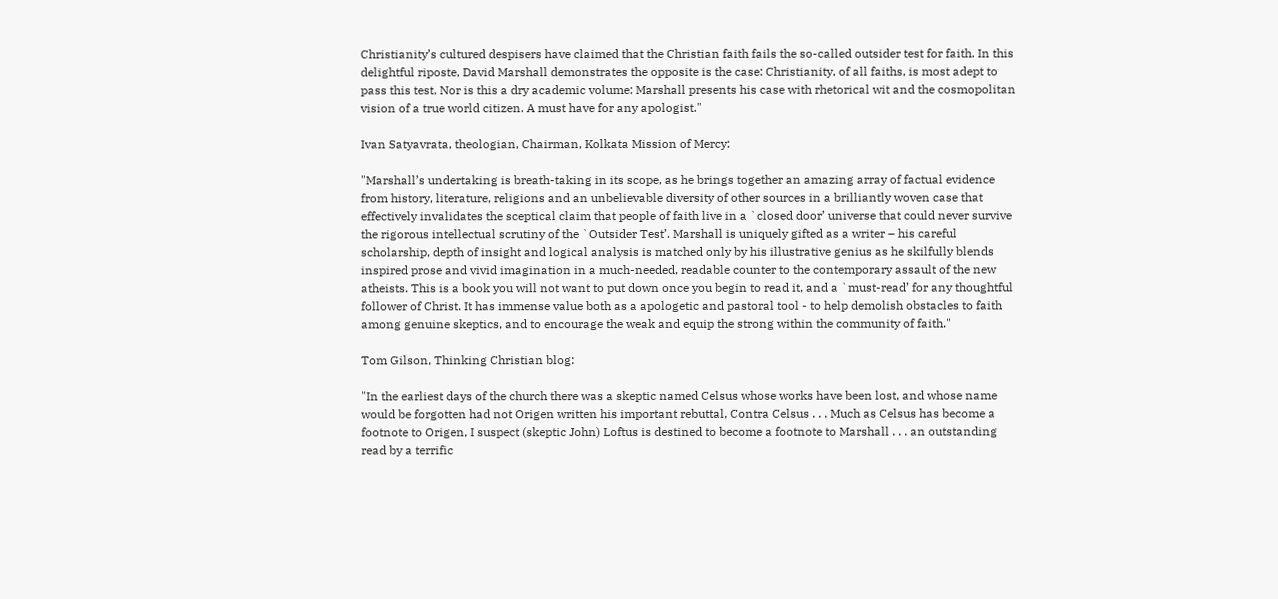Christianity’s cultured despisers have claimed that the Christian faith fails the so-called outsider test for faith. In this delightful riposte, David Marshall demonstrates the opposite is the case: Christianity, of all faiths, is most adept to pass this test. Nor is this a dry academic volume: Marshall presents his case with rhetorical wit and the cosmopolitan vision of a true world citizen. A must have for any apologist."

Ivan Satyavrata, theologian, Chairman, Kolkata Mission of Mercy:

"Marshall’s undertaking is breath-taking in its scope, as he brings together an amazing array of factual evidence from history, literature, religions and an unbelievable diversity of other sources in a brilliantly woven case that effectively invalidates the sceptical claim that people of faith live in a `closed door’ universe that could never survive the rigorous intellectual scrutiny of the `Outsider Test’. Marshall is uniquely gifted as a writer – his careful scholarship, depth of insight and logical analysis is matched only by his illustrative genius as he skilfully blends inspired prose and vivid imagination in a much-needed, readable counter to the contemporary assault of the new atheists. This is a book you will not want to put down once you begin to read it, and a `must-read’ for any thoughtful follower of Christ. It has immense value both as a apologetic and pastoral tool - to help demolish obstacles to faith among genuine skeptics, and to encourage the weak and equip the strong within the community of faith."

Tom Gilson, Thinking Christian blog:

"In the earliest days of the church there was a skeptic named Celsus whose works have been lost, and whose name would be forgotten had not Origen written his important rebuttal, Contra Celsus . . . Much as Celsus has become a footnote to Origen, I suspect (skeptic John) Loftus is destined to become a footnote to Marshall . . . an outstanding read by a terrific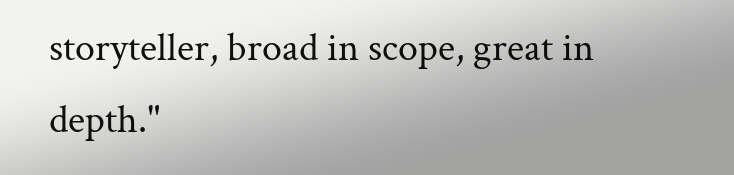storyteller, broad in scope, great in depth."